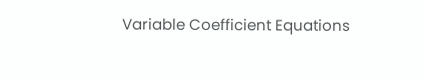Variable Coefficient Equations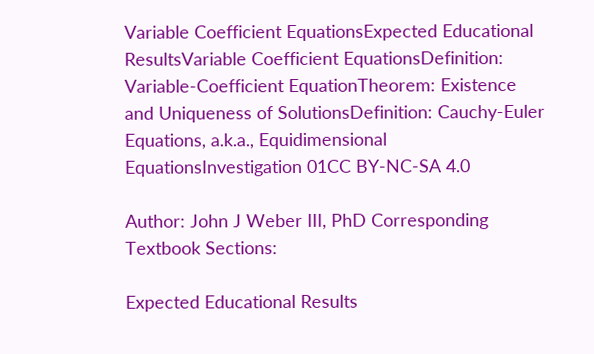Variable Coefficient EquationsExpected Educational ResultsVariable Coefficient EquationsDefinition: Variable-Coefficient EquationTheorem: Existence and Uniqueness of SolutionsDefinition: Cauchy-Euler Equations, a.k.a., Equidimensional EquationsInvestigation 01CC BY-NC-SA 4.0

Author: John J Weber III, PhD Corresponding Textbook Sections:

Expected Educational Results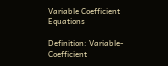Variable Coefficient Equations

Definition: Variable-Coefficient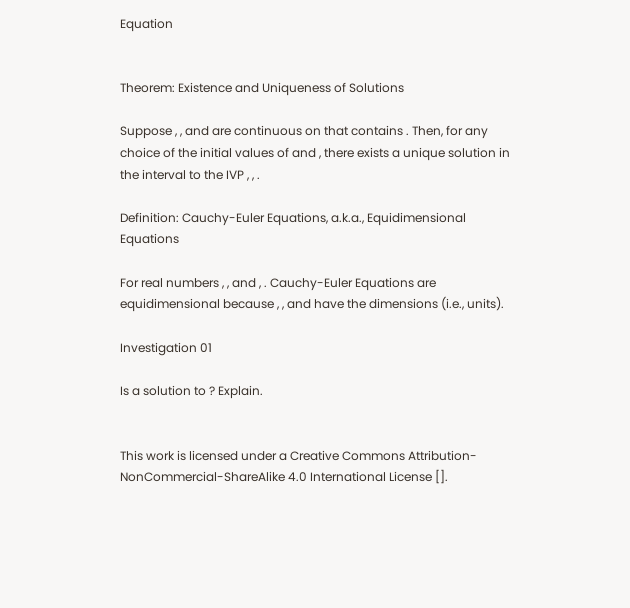Equation


Theorem: Existence and Uniqueness of Solutions

Suppose , , and are continuous on that contains . Then, for any choice of the initial values of and , there exists a unique solution in the interval to the IVP , , .

Definition: Cauchy-Euler Equations, a.k.a., Equidimensional Equations

For real numbers , , and , . Cauchy-Euler Equations are equidimensional because , , and have the dimensions (i.e., units).

Investigation 01

Is a solution to ? Explain.


This work is licensed under a Creative Commons Attribution-NonCommercial-ShareAlike 4.0 International License [].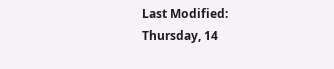Last Modified: Thursday, 14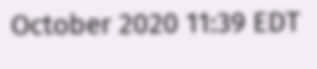October 2020 11:39 EDT